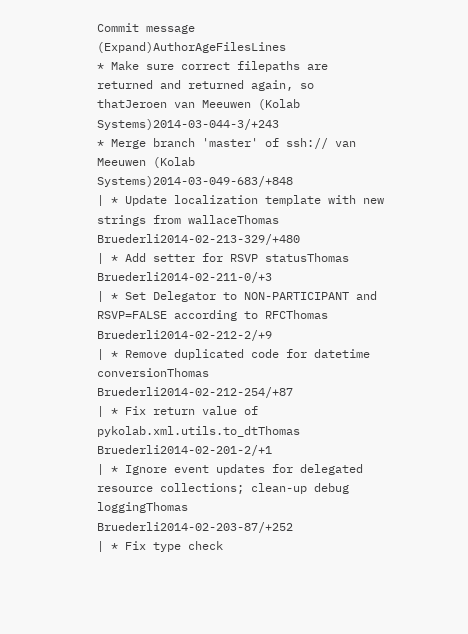Commit message (Expand)AuthorAgeFilesLines
* Make sure correct filepaths are returned and returned again, so thatJeroen van Meeuwen (Kolab Systems)2014-03-044-3/+243
* Merge branch 'master' of ssh:// van Meeuwen (Kolab Systems)2014-03-049-683/+848
| * Update localization template with new strings from wallaceThomas Bruederli2014-02-213-329/+480
| * Add setter for RSVP statusThomas Bruederli2014-02-211-0/+3
| * Set Delegator to NON-PARTICIPANT and RSVP=FALSE according to RFCThomas Bruederli2014-02-212-2/+9
| * Remove duplicated code for datetime conversionThomas Bruederli2014-02-212-254/+87
| * Fix return value of pykolab.xml.utils.to_dtThomas Bruederli2014-02-201-2/+1
| * Ignore event updates for delegated resource collections; clean-up debug loggingThomas Bruederli2014-02-203-87/+252
| * Fix type check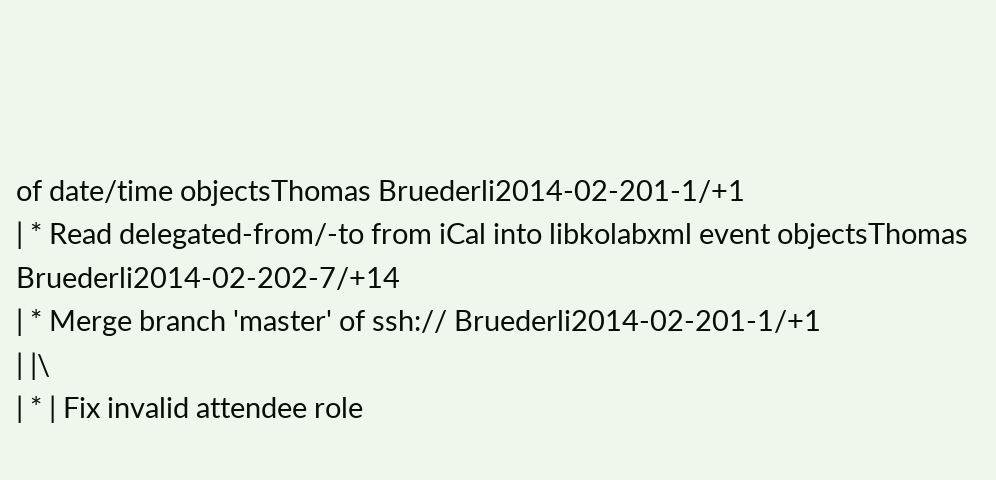of date/time objectsThomas Bruederli2014-02-201-1/+1
| * Read delegated-from/-to from iCal into libkolabxml event objectsThomas Bruederli2014-02-202-7/+14
| * Merge branch 'master' of ssh:// Bruederli2014-02-201-1/+1
| |\
| * | Fix invalid attendee role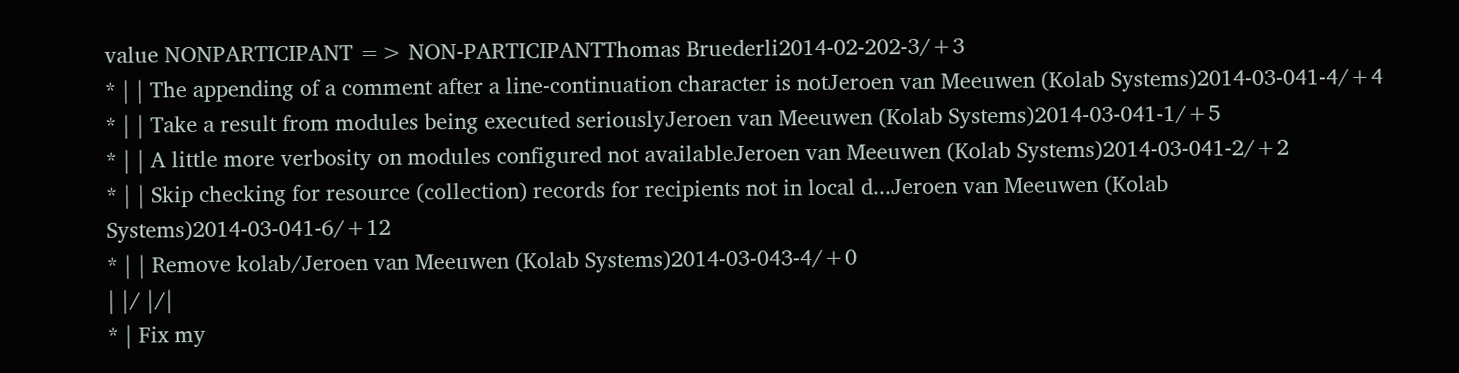value NONPARTICIPANT => NON-PARTICIPANTThomas Bruederli2014-02-202-3/+3
* | | The appending of a comment after a line-continuation character is notJeroen van Meeuwen (Kolab Systems)2014-03-041-4/+4
* | | Take a result from modules being executed seriouslyJeroen van Meeuwen (Kolab Systems)2014-03-041-1/+5
* | | A little more verbosity on modules configured not availableJeroen van Meeuwen (Kolab Systems)2014-03-041-2/+2
* | | Skip checking for resource (collection) records for recipients not in local d...Jeroen van Meeuwen (Kolab Systems)2014-03-041-6/+12
* | | Remove kolab/Jeroen van Meeuwen (Kolab Systems)2014-03-043-4/+0
| |/ |/|
* | Fix my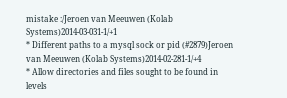mistake :/Jeroen van Meeuwen (Kolab Systems)2014-03-031-1/+1
* Different paths to a mysql sock or pid (#2879)Jeroen van Meeuwen (Kolab Systems)2014-02-281-1/+4
* Allow directories and files sought to be found in levels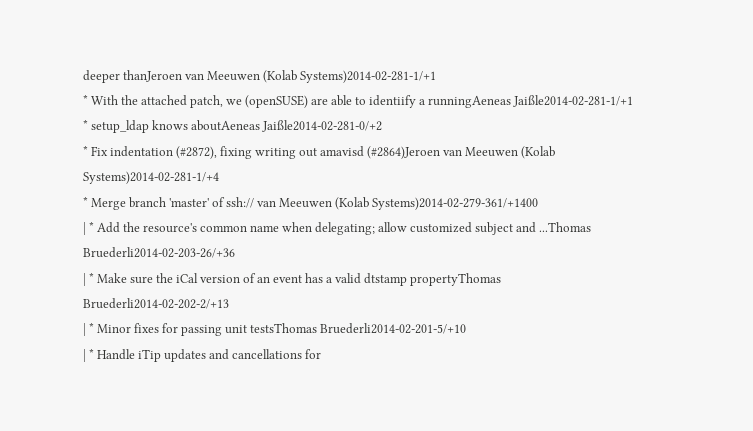deeper thanJeroen van Meeuwen (Kolab Systems)2014-02-281-1/+1
* With the attached patch, we (openSUSE) are able to identiify a runningAeneas Jaißle2014-02-281-1/+1
* setup_ldap knows aboutAeneas Jaißle2014-02-281-0/+2
* Fix indentation (#2872), fixing writing out amavisd (#2864)Jeroen van Meeuwen (Kolab Systems)2014-02-281-1/+4
* Merge branch 'master' of ssh:// van Meeuwen (Kolab Systems)2014-02-279-361/+1400
| * Add the resource's common name when delegating; allow customized subject and ...Thomas Bruederli2014-02-203-26/+36
| * Make sure the iCal version of an event has a valid dtstamp propertyThomas Bruederli2014-02-202-2/+13
| * Minor fixes for passing unit testsThomas Bruederli2014-02-201-5/+10
| * Handle iTip updates and cancellations for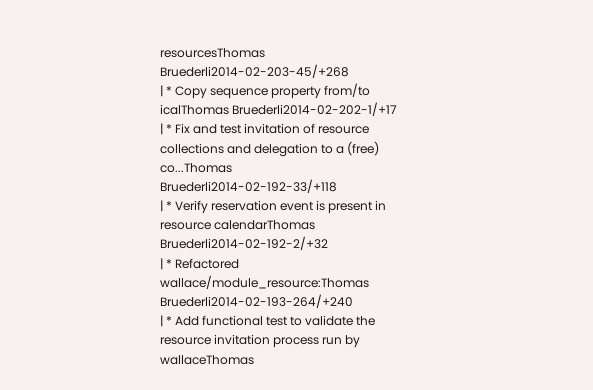resourcesThomas Bruederli2014-02-203-45/+268
| * Copy sequence property from/to icalThomas Bruederli2014-02-202-1/+17
| * Fix and test invitation of resource collections and delegation to a (free) co...Thomas Bruederli2014-02-192-33/+118
| * Verify reservation event is present in resource calendarThomas Bruederli2014-02-192-2/+32
| * Refactored wallace/module_resource:Thomas Bruederli2014-02-193-264/+240
| * Add functional test to validate the resource invitation process run by wallaceThomas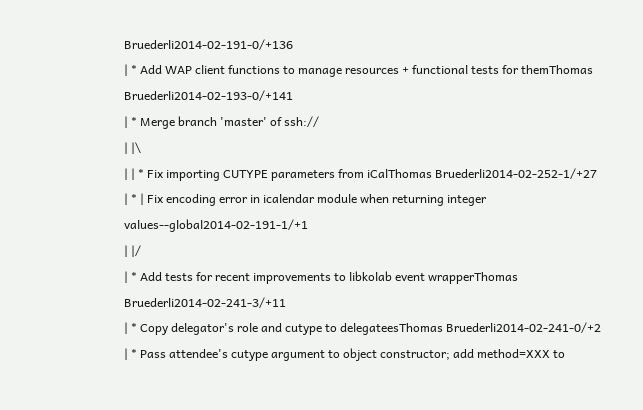Bruederli2014-02-191-0/+136
| * Add WAP client functions to manage resources + functional tests for themThomas Bruederli2014-02-193-0/+141
| * Merge branch 'master' of ssh://
| |\
| | * Fix importing CUTYPE parameters from iCalThomas Bruederli2014-02-252-1/+27
| * | Fix encoding error in icalendar module when returning integer values--global2014-02-191-1/+1
| |/
| * Add tests for recent improvements to libkolab event wrapperThomas Bruederli2014-02-241-3/+11
| * Copy delegator's role and cutype to delegateesThomas Bruederli2014-02-241-0/+2
| * Pass attendee's cutype argument to object constructor; add method=XXX to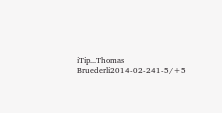iTip...Thomas Bruederli2014-02-241-5/+5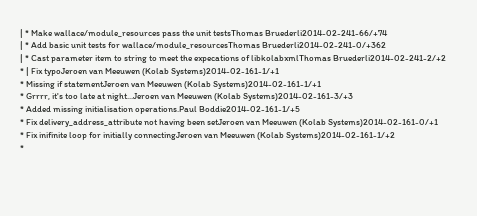| * Make wallace/module_resources pass the unit testsThomas Bruederli2014-02-241-66/+74
| * Add basic unit tests for wallace/module_resourcesThomas Bruederli2014-02-241-0/+362
| * Cast parameter item to string to meet the expecations of libkolabxmlThomas Bruederli2014-02-241-2/+2
* | Fix typoJeroen van Meeuwen (Kolab Systems)2014-02-161-1/+1
* Missing if statementJeroen van Meeuwen (Kolab Systems)2014-02-161-1/+1
* Grrrr, it's too late at night...Jeroen van Meeuwen (Kolab Systems)2014-02-161-3/+3
* Added missing initialisation operations.Paul Boddie2014-02-161-1/+5
* Fix delivery_address_attribute not having been setJeroen van Meeuwen (Kolab Systems)2014-02-161-0/+1
* Fix inifinite loop for initially connectingJeroen van Meeuwen (Kolab Systems)2014-02-161-1/+2
*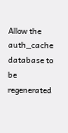Allow the auth_cache database to be regenerated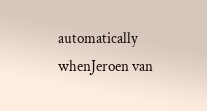automatically whenJeroen van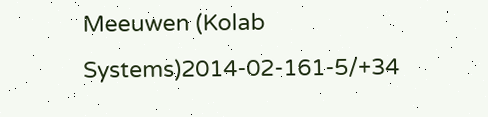Meeuwen (Kolab Systems)2014-02-161-5/+34